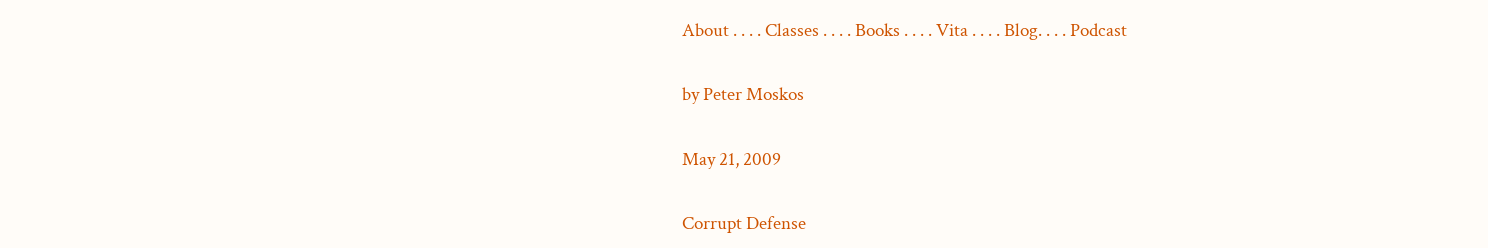About . . . . Classes . . . . Books . . . . Vita . . . . Blog. . . . Podcast

by Peter Moskos

May 21, 2009

Corrupt Defense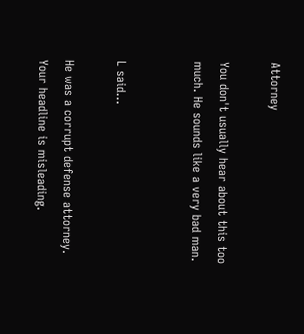Attorney

You don't usually hear about this too much. He sounds like a very bad man.


L said...

He was a corrupt defense attorney. Your headline is misleading.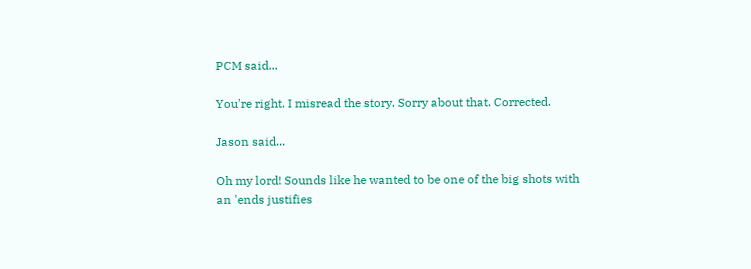PCM said...

You're right. I misread the story. Sorry about that. Corrected.

Jason said...

Oh my lord! Sounds like he wanted to be one of the big shots with an 'ends justifies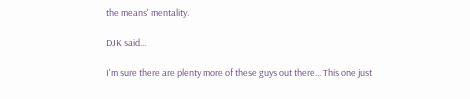the means' mentality.

DJK said...

I'm sure there are plenty more of these guys out there... This one just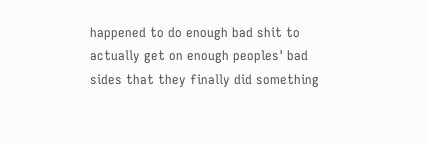happened to do enough bad shit to actually get on enough peoples' bad sides that they finally did something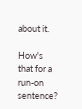about it.

How's that for a run-on sentence?